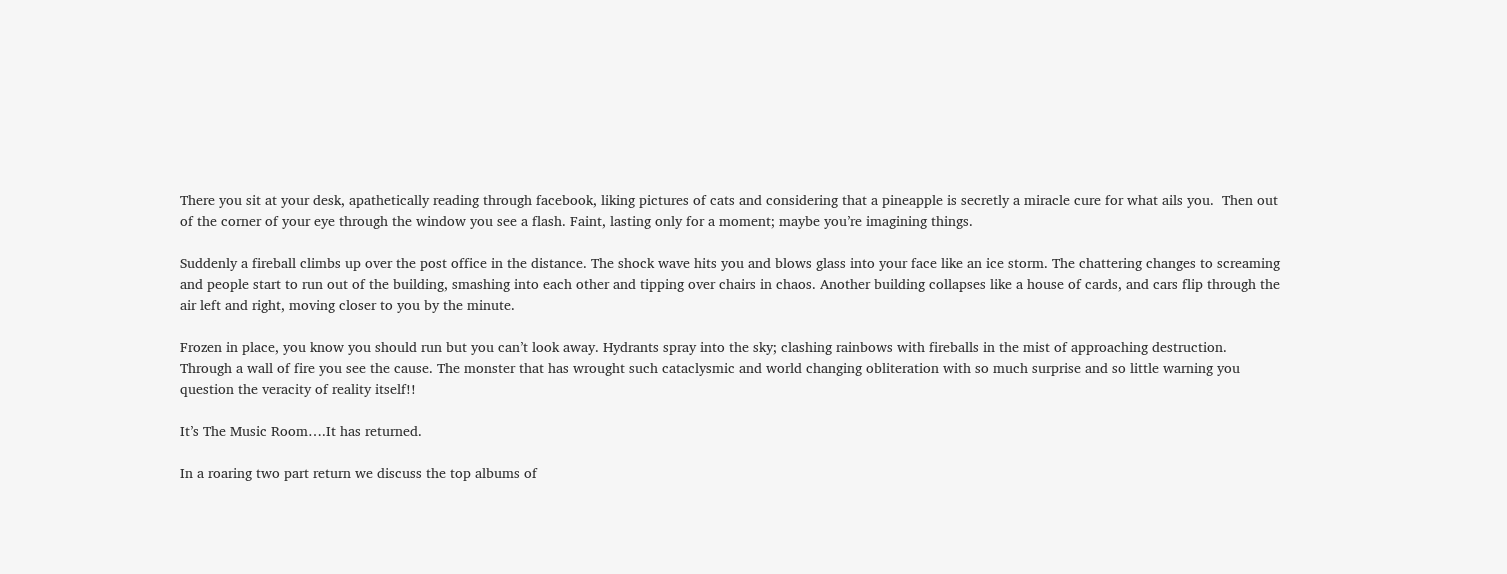There you sit at your desk, apathetically reading through facebook, liking pictures of cats and considering that a pineapple is secretly a miracle cure for what ails you.  Then out of the corner of your eye through the window you see a flash. Faint, lasting only for a moment; maybe you’re imagining things.

Suddenly a fireball climbs up over the post office in the distance. The shock wave hits you and blows glass into your face like an ice storm. The chattering changes to screaming and people start to run out of the building, smashing into each other and tipping over chairs in chaos. Another building collapses like a house of cards, and cars flip through the air left and right, moving closer to you by the minute.

Frozen in place, you know you should run but you can’t look away. Hydrants spray into the sky; clashing rainbows with fireballs in the mist of approaching destruction.
Through a wall of fire you see the cause. The monster that has wrought such cataclysmic and world changing obliteration with so much surprise and so little warning you question the veracity of reality itself!!

It’s The Music Room….It has returned.

In a roaring two part return we discuss the top albums of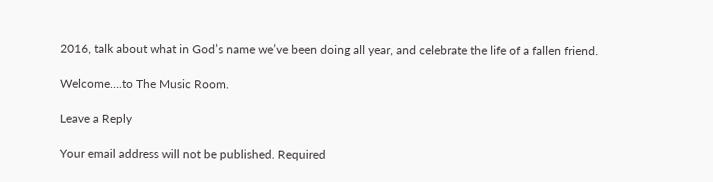2016, talk about what in God’s name we’ve been doing all year, and celebrate the life of a fallen friend.

Welcome….to The Music Room.

Leave a Reply

Your email address will not be published. Required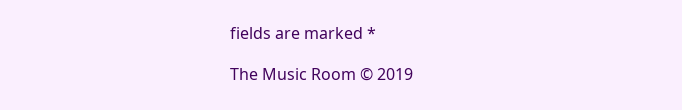fields are marked *

The Music Room © 2019